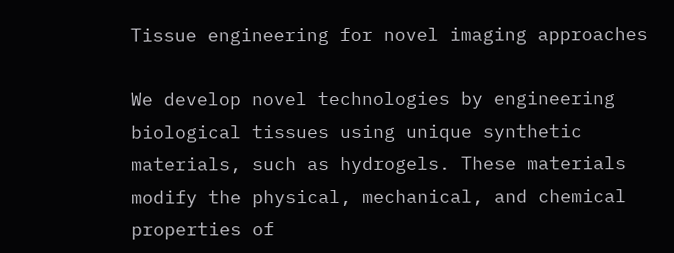Tissue engineering for novel imaging approaches

We develop novel technologies by engineering biological tissues using unique synthetic materials, such as hydrogels. These materials modify the physical, mechanical, and chemical properties of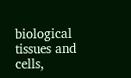biological tissues and cells,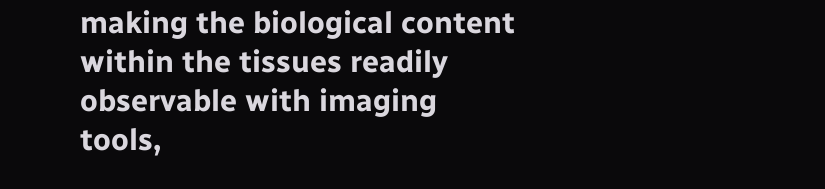making the biological content within the tissues readily observable with imaging tools,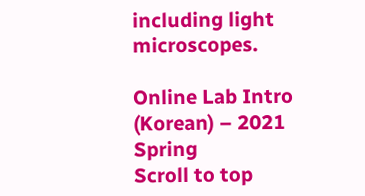including light microscopes.

Online Lab Intro (Korean) – 2021 Spring
Scroll to top